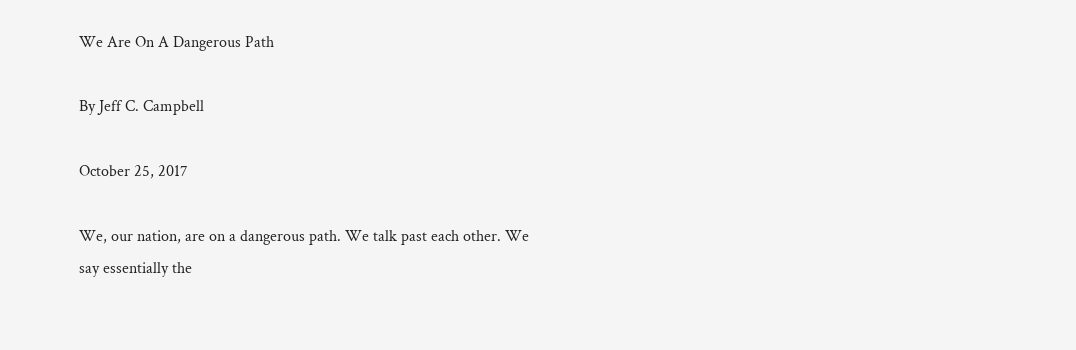We Are On A Dangerous Path

By Jeff C. Campbell

October 25, 2017

We, our nation, are on a dangerous path. We talk past each other. We say essentially the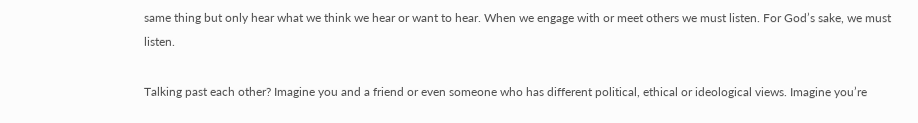same thing but only hear what we think we hear or want to hear. When we engage with or meet others we must listen. For God’s sake, we must listen.

Talking past each other? Imagine you and a friend or even someone who has different political, ethical or ideological views. Imagine you’re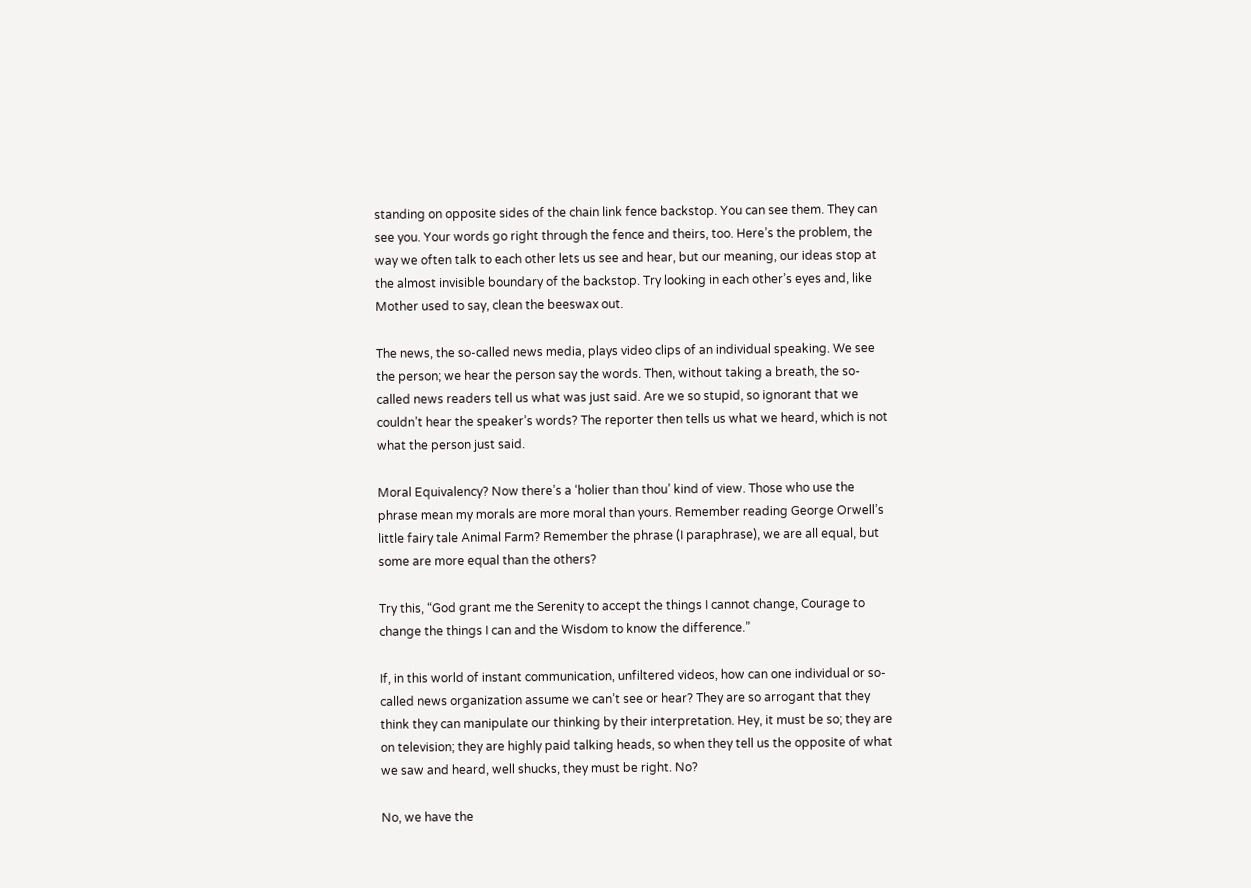standing on opposite sides of the chain link fence backstop. You can see them. They can see you. Your words go right through the fence and theirs, too. Here’s the problem, the way we often talk to each other lets us see and hear, but our meaning, our ideas stop at the almost invisible boundary of the backstop. Try looking in each other’s eyes and, like Mother used to say, clean the beeswax out.

The news, the so-called news media, plays video clips of an individual speaking. We see the person; we hear the person say the words. Then, without taking a breath, the so-called news readers tell us what was just said. Are we so stupid, so ignorant that we couldn’t hear the speaker’s words? The reporter then tells us what we heard, which is not what the person just said.

Moral Equivalency? Now there’s a ‘holier than thou’ kind of view. Those who use the phrase mean my morals are more moral than yours. Remember reading George Orwell’s little fairy tale Animal Farm? Remember the phrase (I paraphrase), we are all equal, but some are more equal than the others?

Try this, “God grant me the Serenity to accept the things I cannot change, Courage to change the things I can and the Wisdom to know the difference.”

If, in this world of instant communication, unfiltered videos, how can one individual or so-called news organization assume we can’t see or hear? They are so arrogant that they think they can manipulate our thinking by their interpretation. Hey, it must be so; they are on television; they are highly paid talking heads, so when they tell us the opposite of what we saw and heard, well shucks, they must be right. No?

No, we have the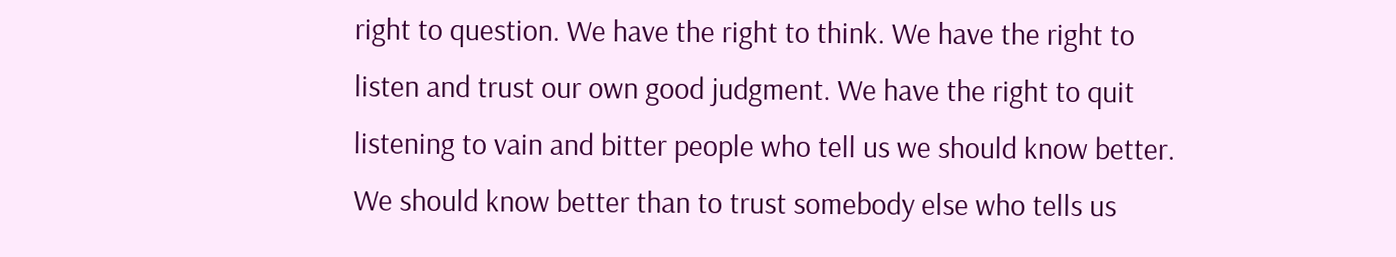right to question. We have the right to think. We have the right to listen and trust our own good judgment. We have the right to quit listening to vain and bitter people who tell us we should know better. We should know better than to trust somebody else who tells us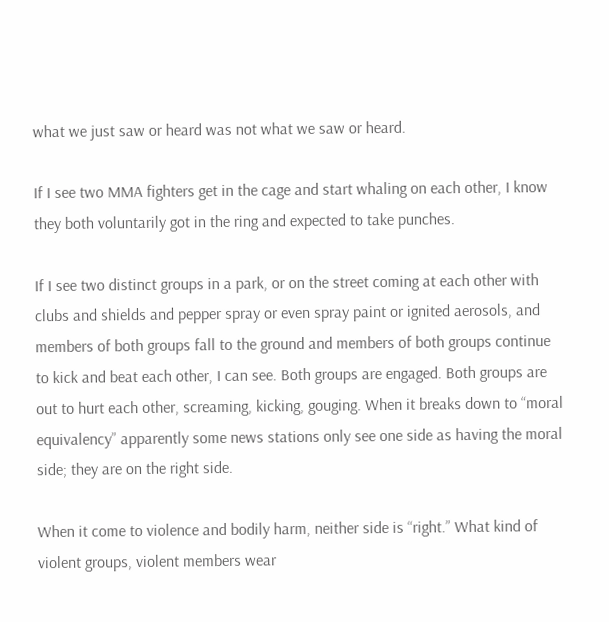what we just saw or heard was not what we saw or heard.

If I see two MMA fighters get in the cage and start whaling on each other, I know they both voluntarily got in the ring and expected to take punches.

If I see two distinct groups in a park, or on the street coming at each other with clubs and shields and pepper spray or even spray paint or ignited aerosols, and members of both groups fall to the ground and members of both groups continue to kick and beat each other, I can see. Both groups are engaged. Both groups are out to hurt each other, screaming, kicking, gouging. When it breaks down to “moral equivalency” apparently some news stations only see one side as having the moral side; they are on the right side.

When it come to violence and bodily harm, neither side is “right.” What kind of violent groups, violent members wear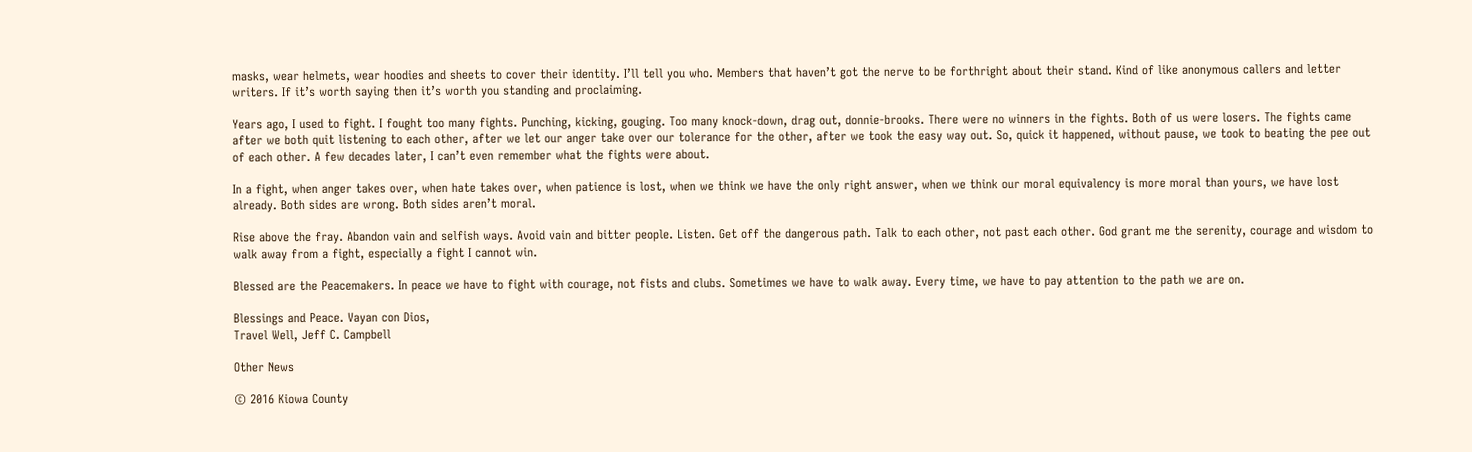masks, wear helmets, wear hoodies and sheets to cover their identity. I’ll tell you who. Members that haven’t got the nerve to be forthright about their stand. Kind of like anonymous callers and letter writers. If it’s worth saying then it’s worth you standing and proclaiming.

Years ago, I used to fight. I fought too many fights. Punching, kicking, gouging. Too many knock-down, drag out, donnie-brooks. There were no winners in the fights. Both of us were losers. The fights came after we both quit listening to each other, after we let our anger take over our tolerance for the other, after we took the easy way out. So, quick it happened, without pause, we took to beating the pee out of each other. A few decades later, I can’t even remember what the fights were about.

In a fight, when anger takes over, when hate takes over, when patience is lost, when we think we have the only right answer, when we think our moral equivalency is more moral than yours, we have lost already. Both sides are wrong. Both sides aren’t moral.

Rise above the fray. Abandon vain and selfish ways. Avoid vain and bitter people. Listen. Get off the dangerous path. Talk to each other, not past each other. God grant me the serenity, courage and wisdom to walk away from a fight, especially a fight I cannot win.

Blessed are the Peacemakers. In peace we have to fight with courage, not fists and clubs. Sometimes we have to walk away. Every time, we have to pay attention to the path we are on.

Blessings and Peace. Vayan con Dios,
Travel Well, Jeff C. Campbell

Other News

© 2016 Kiowa County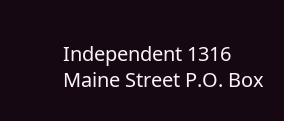Independent 1316 Maine Street P.O. Box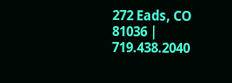272 Eads, CO 81036 | 719.438.2040